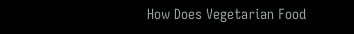How Does Vegetarian Food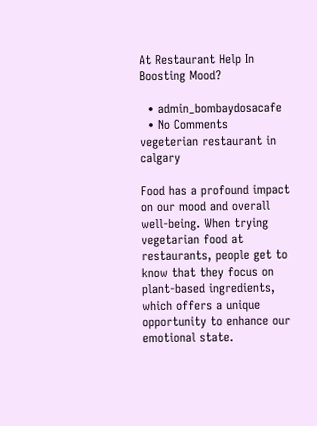At Restaurant Help In Boosting Mood?

  • admin_bombaydosacafe
  • No Comments
vegeterian restaurant in calgary

Food has a profound impact on our mood and overall well-being. When trying vegetarian food at restaurants, people get to know that they focus on plant-based ingredients, which offers a unique opportunity to enhance our emotional state.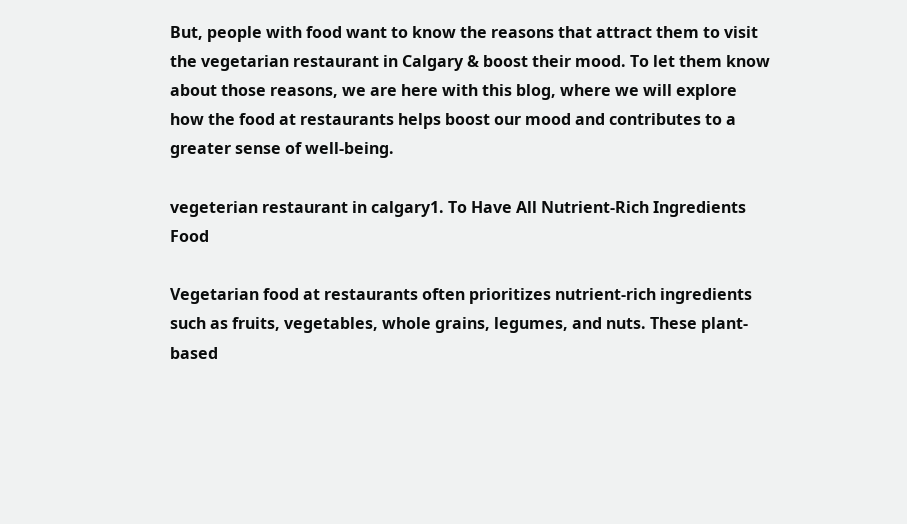But, people with food want to know the reasons that attract them to visit the vegetarian restaurant in Calgary & boost their mood. To let them know about those reasons, we are here with this blog, where we will explore how the food at restaurants helps boost our mood and contributes to a greater sense of well-being.

vegeterian restaurant in calgary1. To Have All Nutrient-Rich Ingredients Food

Vegetarian food at restaurants often prioritizes nutrient-rich ingredients such as fruits, vegetables, whole grains, legumes, and nuts. These plant-based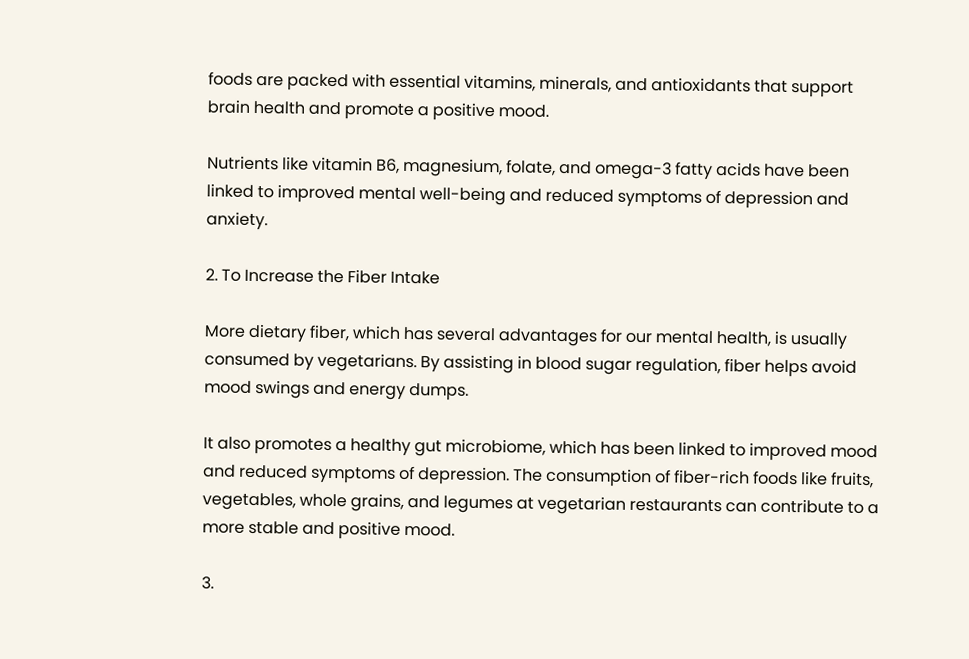foods are packed with essential vitamins, minerals, and antioxidants that support brain health and promote a positive mood.

Nutrients like vitamin B6, magnesium, folate, and omega-3 fatty acids have been linked to improved mental well-being and reduced symptoms of depression and anxiety.

2. To Increase the Fiber Intake

More dietary fiber, which has several advantages for our mental health, is usually consumed by vegetarians. By assisting in blood sugar regulation, fiber helps avoid mood swings and energy dumps.

It also promotes a healthy gut microbiome, which has been linked to improved mood and reduced symptoms of depression. The consumption of fiber-rich foods like fruits, vegetables, whole grains, and legumes at vegetarian restaurants can contribute to a more stable and positive mood.

3.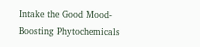Intake the Good Mood-Boosting Phytochemicals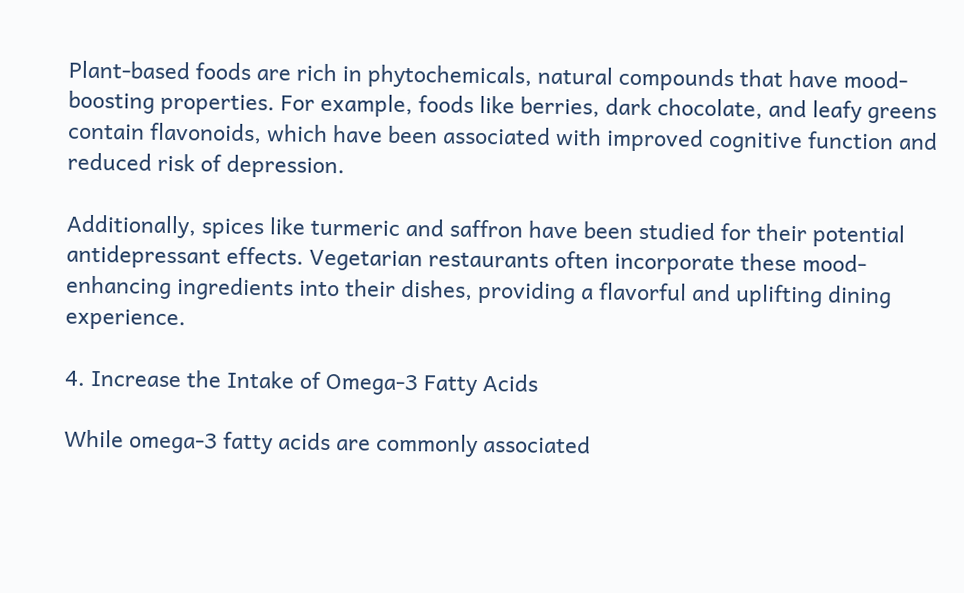Plant-based foods are rich in phytochemicals, natural compounds that have mood-boosting properties. For example, foods like berries, dark chocolate, and leafy greens contain flavonoids, which have been associated with improved cognitive function and reduced risk of depression.

Additionally, spices like turmeric and saffron have been studied for their potential antidepressant effects. Vegetarian restaurants often incorporate these mood-enhancing ingredients into their dishes, providing a flavorful and uplifting dining experience.

4. Increase the Intake of Omega-3 Fatty Acids

While omega-3 fatty acids are commonly associated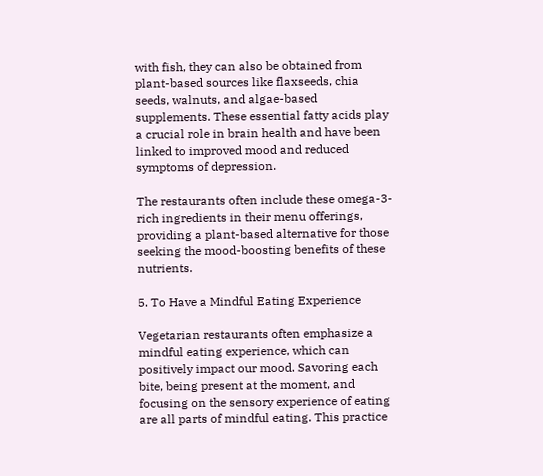with fish, they can also be obtained from plant-based sources like flaxseeds, chia seeds, walnuts, and algae-based supplements. These essential fatty acids play a crucial role in brain health and have been linked to improved mood and reduced symptoms of depression.

The restaurants often include these omega-3-rich ingredients in their menu offerings, providing a plant-based alternative for those seeking the mood-boosting benefits of these nutrients.

5. To Have a Mindful Eating Experience

Vegetarian restaurants often emphasize a mindful eating experience, which can positively impact our mood. Savoring each bite, being present at the moment, and focusing on the sensory experience of eating are all parts of mindful eating. This practice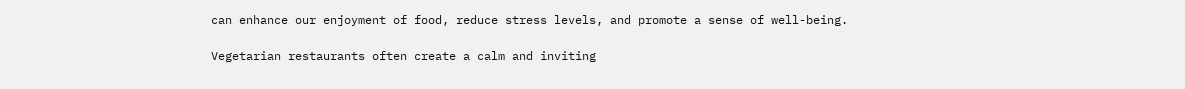can enhance our enjoyment of food, reduce stress levels, and promote a sense of well-being.

Vegetarian restaurants often create a calm and inviting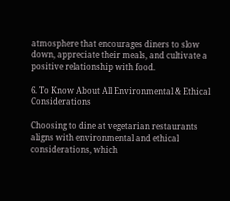atmosphere that encourages diners to slow down, appreciate their meals, and cultivate a positive relationship with food.

6. To Know About All Environmental & Ethical Considerations

Choosing to dine at vegetarian restaurants aligns with environmental and ethical considerations, which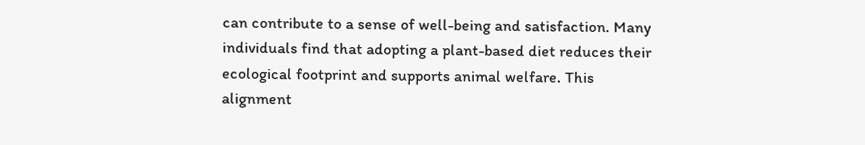can contribute to a sense of well-being and satisfaction. Many individuals find that adopting a plant-based diet reduces their ecological footprint and supports animal welfare. This alignment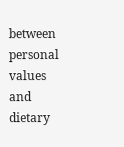between personal values and dietary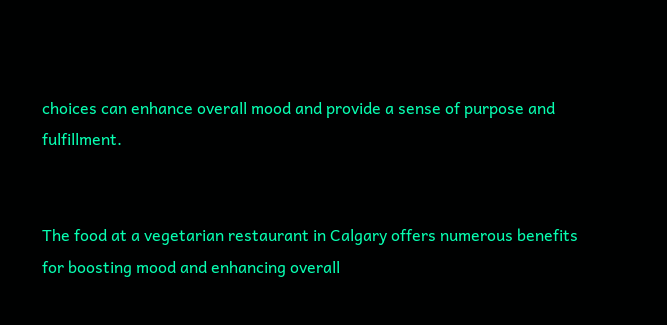choices can enhance overall mood and provide a sense of purpose and fulfillment.


The food at a vegetarian restaurant in Calgary offers numerous benefits for boosting mood and enhancing overall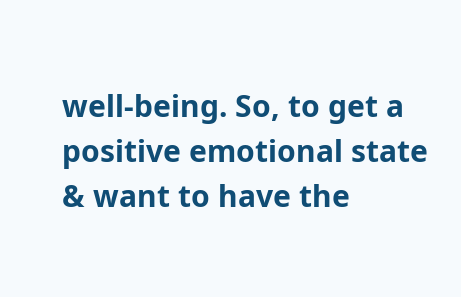well-being. So, to get a positive emotional state & want to have the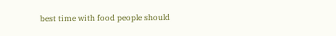best time with food people should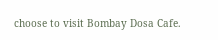choose to visit Bombay Dosa Cafe.